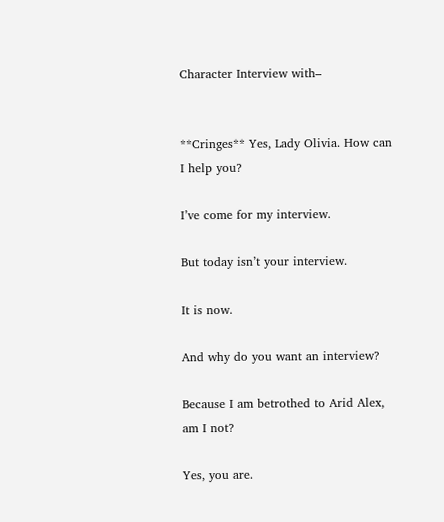Character Interview with–


**Cringes** Yes, Lady Olivia. How can I help you?

I’ve come for my interview.

But today isn’t your interview.

It is now.

And why do you want an interview?

Because I am betrothed to Arid Alex, am I not?

Yes, you are.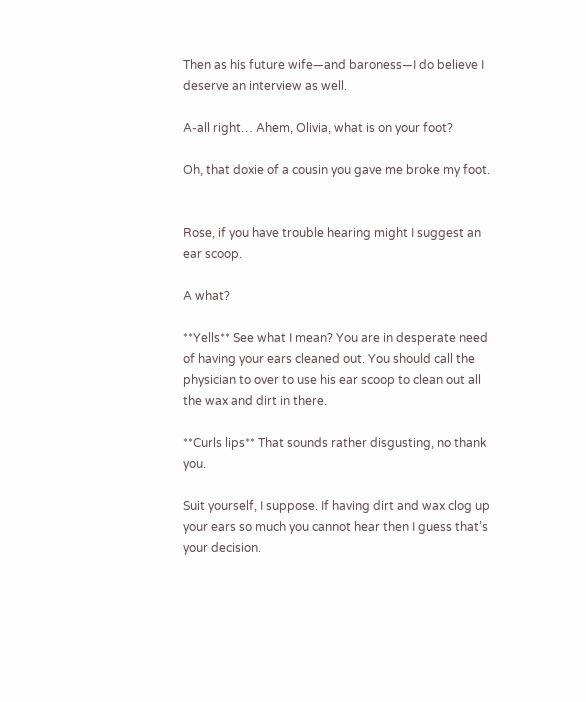Then as his future wife—and baroness—I do believe I deserve an interview as well.

A-all right… Ahem, Olivia, what is on your foot?

Oh, that doxie of a cousin you gave me broke my foot.


Rose, if you have trouble hearing might I suggest an ear scoop.

A what?

**Yells** See what I mean? You are in desperate need of having your ears cleaned out. You should call the physician to over to use his ear scoop to clean out all the wax and dirt in there.

**Curls lips** That sounds rather disgusting, no thank you.

Suit yourself, I suppose. If having dirt and wax clog up your ears so much you cannot hear then I guess that’s your decision.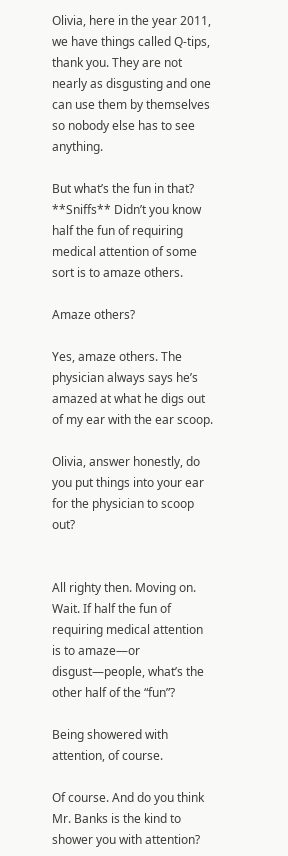Olivia, here in the year 2011, we have things called Q-tips, thank you. They are not nearly as disgusting and one can use them by themselves so nobody else has to see anything.

But what’s the fun in that? **Sniffs** Didn’t you know half the fun of requiring medical attention of some sort is to amaze others.

Amaze others?

Yes, amaze others. The physician always says he’s amazed at what he digs out of my ear with the ear scoop.

Olivia, answer honestly, do you put things into your ear for the physician to scoop out?


All righty then. Moving on. Wait. If half the fun of requiring medical attention is to amaze—or disgust—people, what’s the other half of the “fun”?

Being showered with attention, of course.

Of course. And do you think Mr. Banks is the kind to shower you with attention?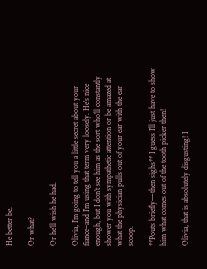He better be.

Or what?

Or he’ll wish he had.

Olivia, I’m going to tell you a little secret about your fiance–and I’m using that term very loosely. He’s nice enough, but I don’t see him as the sort who’ll constantly shower you with sympathetic attention or be amazed at what the physician pulls out of your ear with the ear scoop.

**Pouts briefly—then sighs** I guess I’ll just have to show him what comes out of the tooth picker then!

Olivia, that is absolutely disgusting! I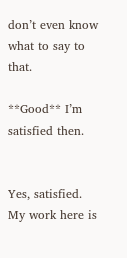don’t even know what to say to that.

**Good** I’m satisfied then.


Yes, satisfied. My work here is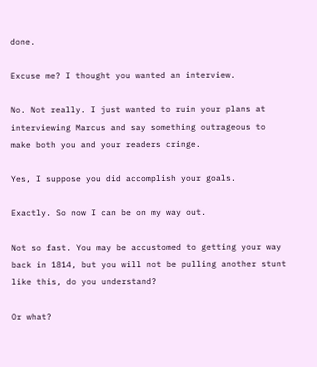done.

Excuse me? I thought you wanted an interview.

No. Not really. I just wanted to ruin your plans at interviewing Marcus and say something outrageous to make both you and your readers cringe.

Yes, I suppose you did accomplish your goals.

Exactly. So now I can be on my way out.

Not so fast. You may be accustomed to getting your way back in 1814, but you will not be pulling another stunt like this, do you understand?

Or what?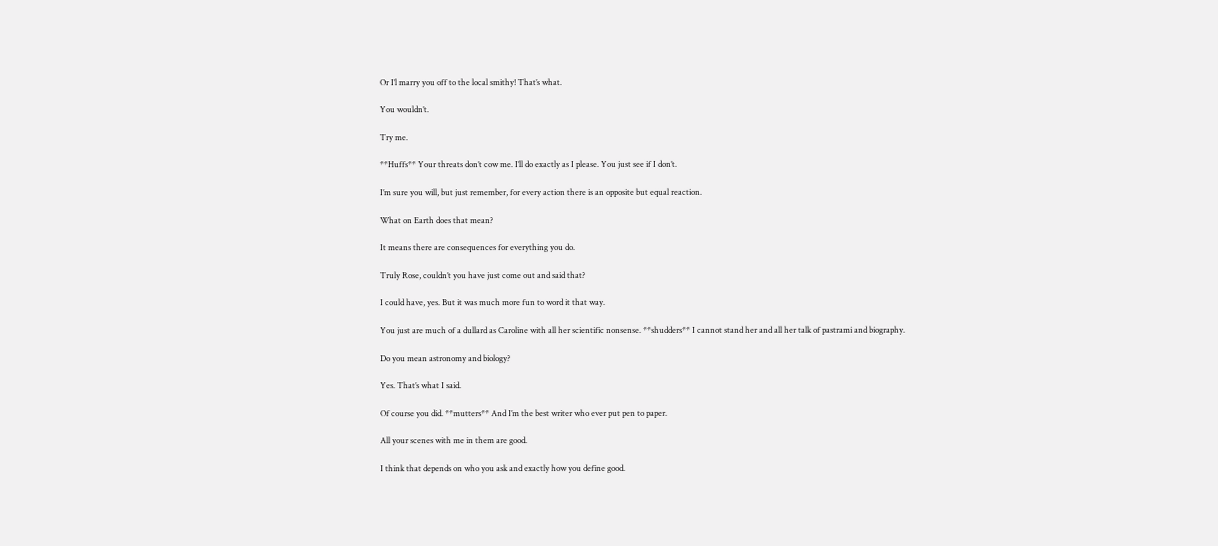Or I’l marry you off to the local smithy! That’s what.

You wouldn’t.

Try me.

**Huffs** Your threats don’t cow me. I’ll do exactly as I please. You just see if I don’t.

I’m sure you will, but just remember, for every action there is an opposite but equal reaction.

What on Earth does that mean?

It means there are consequences for everything you do.

Truly Rose, couldn’t you have just come out and said that?

I could have, yes. But it was much more fun to word it that way.

You just are much of a dullard as Caroline with all her scientific nonsense. **shudders** I cannot stand her and all her talk of pastrami and biography.

Do you mean astronomy and biology?

Yes. That’s what I said.

Of course you did. **mutters** And I’m the best writer who ever put pen to paper.

All your scenes with me in them are good.

I think that depends on who you ask and exactly how you define good.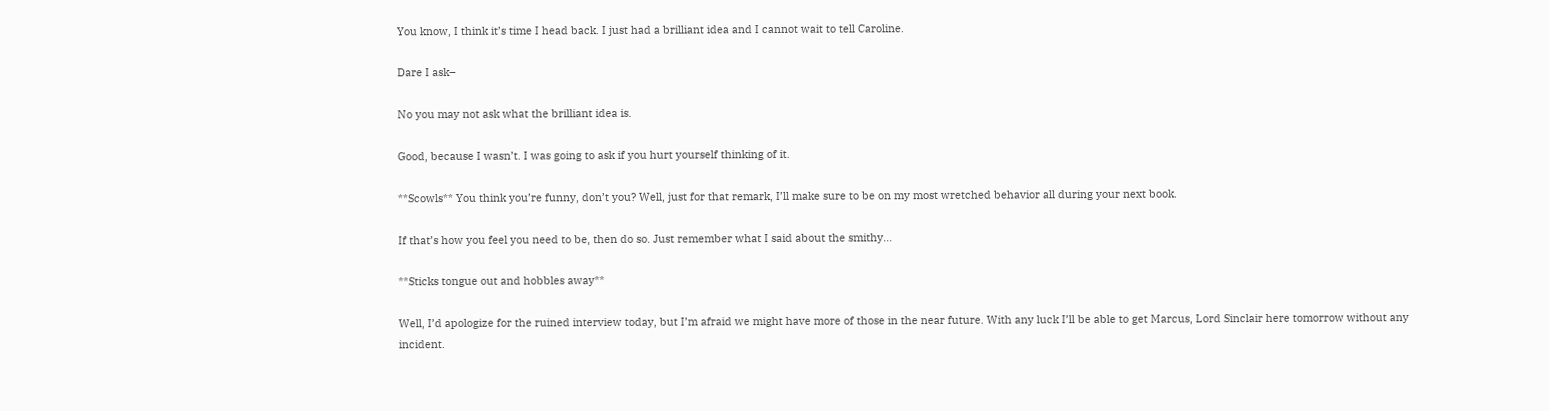You know, I think it’s time I head back. I just had a brilliant idea and I cannot wait to tell Caroline.

Dare I ask–

No you may not ask what the brilliant idea is.

Good, because I wasn’t. I was going to ask if you hurt yourself thinking of it.

**Scowls** You think you’re funny, don’t you? Well, just for that remark, I’ll make sure to be on my most wretched behavior all during your next book.

If that’s how you feel you need to be, then do so. Just remember what I said about the smithy…

**Sticks tongue out and hobbles away**

Well, I’d apologize for the ruined interview today, but I’m afraid we might have more of those in the near future. With any luck I’ll be able to get Marcus, Lord Sinclair here tomorrow without any incident.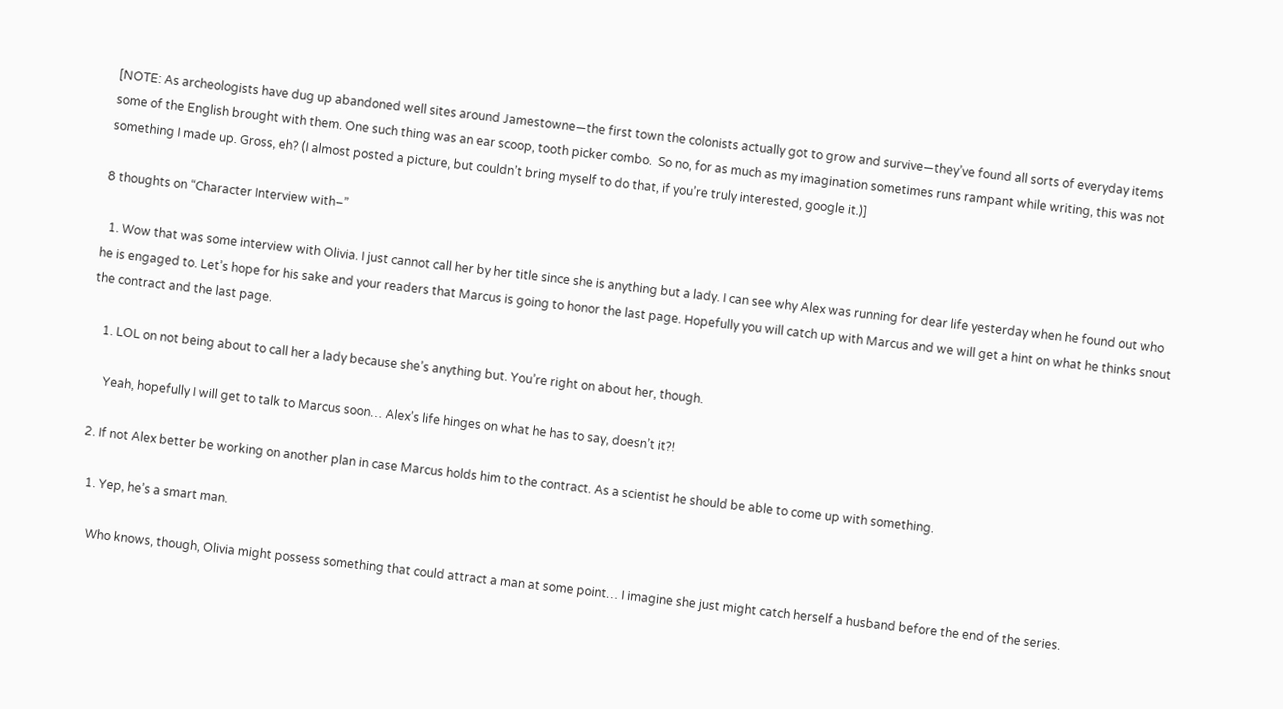[NOTE: As archeologists have dug up abandoned well sites around Jamestowne—the first town the colonists actually got to grow and survive—they’ve found all sorts of everyday items some of the English brought with them. One such thing was an ear scoop, tooth picker combo.  So no, for as much as my imagination sometimes runs rampant while writing, this was not something I made up. Gross, eh? (I almost posted a picture, but couldn’t bring myself to do that, if you’re truly interested, google it.)]

8 thoughts on “Character Interview with–”

  1. Wow that was some interview with Olivia. I just cannot call her by her title since she is anything but a lady. I can see why Alex was running for dear life yesterday when he found out who he is engaged to. Let’s hope for his sake and your readers that Marcus is going to honor the last page. Hopefully you will catch up with Marcus and we will get a hint on what he thinks snout the contract and the last page.

    1. LOL on not being about to call her a lady because she’s anything but. You’re right on about her, though.

      Yeah, hopefully I will get to talk to Marcus soon… Alex’s life hinges on what he has to say, doesn’t it?!

  2. If not Alex better be working on another plan in case Marcus holds him to the contract. As a scientist he should be able to come up with something.

    1. Yep, he’s a smart man.

      Who knows, though, Olivia might possess something that could attract a man at some point… I imagine she just might catch herself a husband before the end of the series.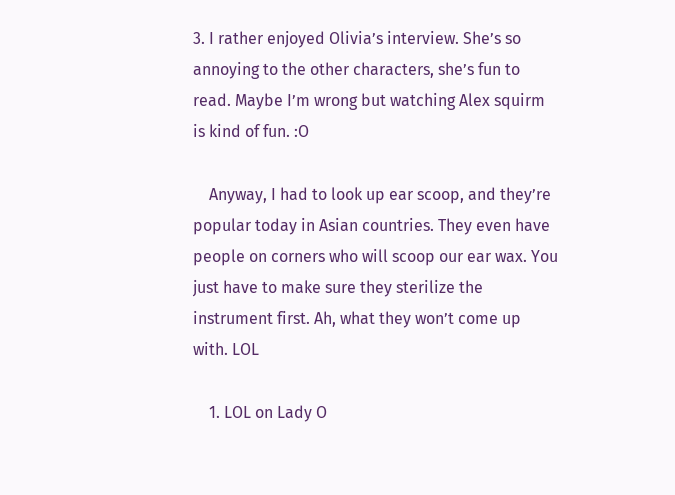3. I rather enjoyed Olivia’s interview. She’s so annoying to the other characters, she’s fun to read. Maybe I’m wrong but watching Alex squirm is kind of fun. :O

    Anyway, I had to look up ear scoop, and they’re popular today in Asian countries. They even have people on corners who will scoop our ear wax. You just have to make sure they sterilize the instrument first. Ah, what they won’t come up with. LOL

    1. LOL on Lady O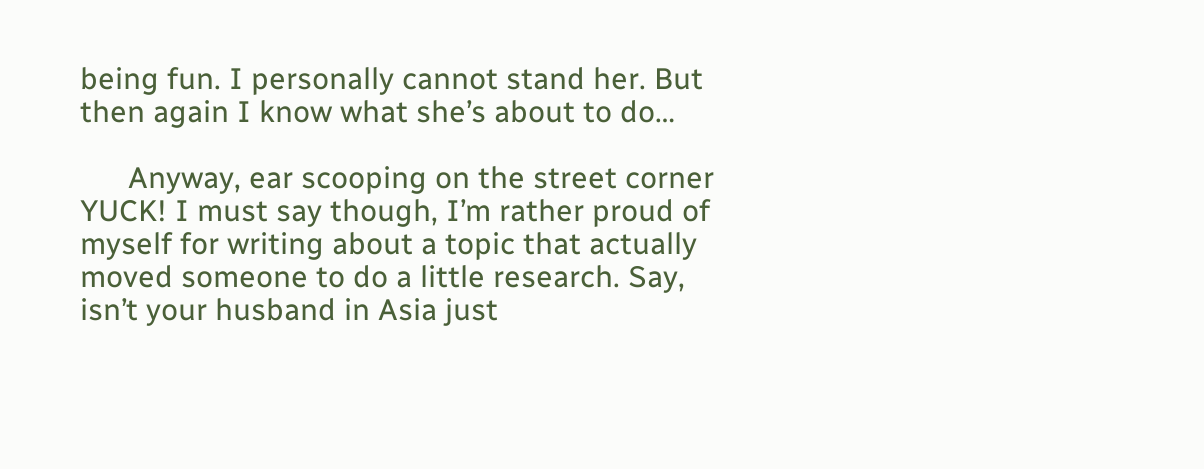being fun. I personally cannot stand her. But then again I know what she’s about to do…

      Anyway, ear scooping on the street corner YUCK! I must say though, I’m rather proud of myself for writing about a topic that actually moved someone to do a little research. Say, isn’t your husband in Asia just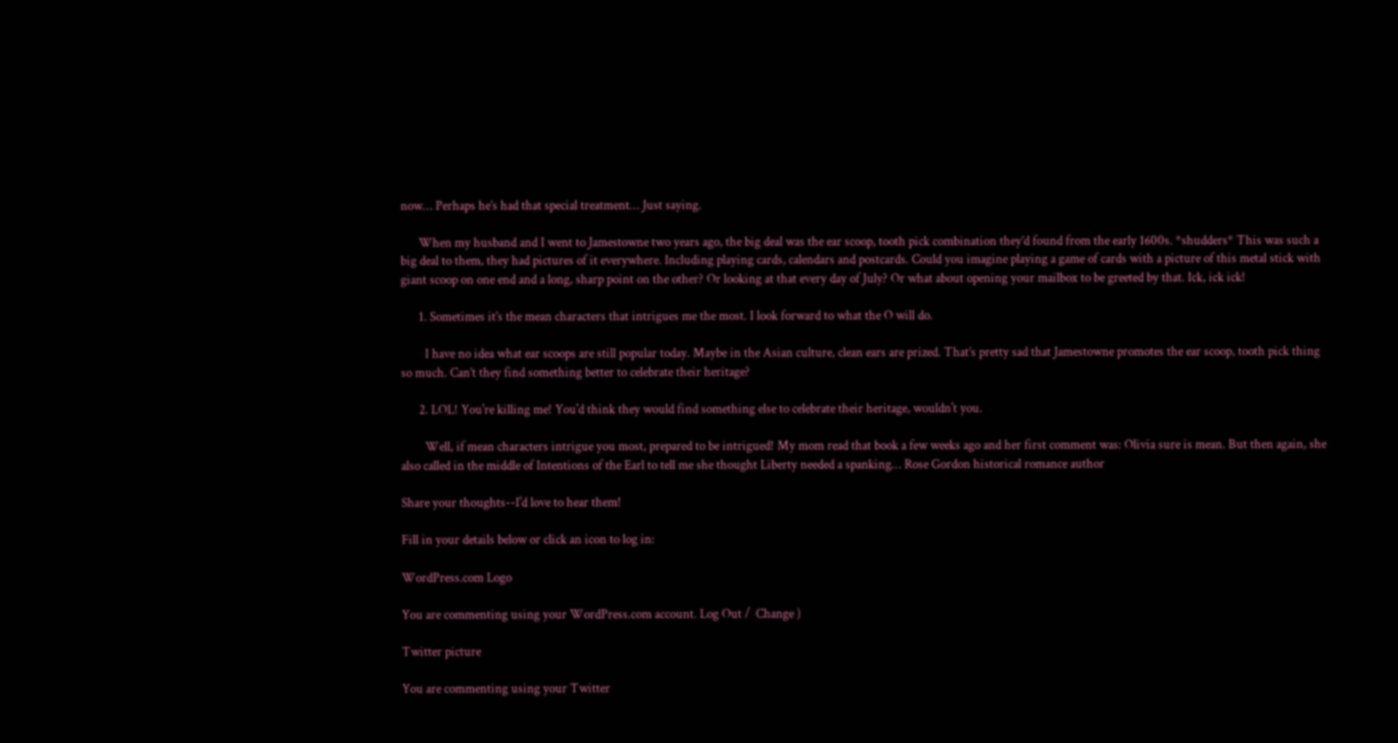now… Perhaps he’s had that special treatment… Just saying.

      When my husband and I went to Jamestowne two years ago, the big deal was the ear scoop, tooth pick combination they’d found from the early 1600s. *shudders* This was such a big deal to them, they had pictures of it everywhere. Including playing cards, calendars and postcards. Could you imagine playing a game of cards with a picture of this metal stick with giant scoop on one end and a long, sharp point on the other? Or looking at that every day of July? Or what about opening your mailbox to be greeted by that. Ick, ick ick!

      1. Sometimes it’s the mean characters that intrigues me the most. I look forward to what the O will do.

        I have no idea what ear scoops are still popular today. Maybe in the Asian culture, clean ears are prized. That’s pretty sad that Jamestowne promotes the ear scoop, tooth pick thing so much. Can’t they find something better to celebrate their heritage?

      2. LOL! You're killing me! You'd think they would find something else to celebrate their heritage, wouldn't you.

        Well, if mean characters intrigue you most, prepared to be intrigued! My mom read that book a few weeks ago and her first comment was: Olivia sure is mean. But then again, she also called in the middle of Intentions of the Earl to tell me she thought Liberty needed a spanking… Rose Gordon historical romance author

Share your thoughts--I'd love to hear them!

Fill in your details below or click an icon to log in:

WordPress.com Logo

You are commenting using your WordPress.com account. Log Out /  Change )

Twitter picture

You are commenting using your Twitter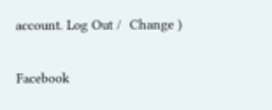account. Log Out /  Change )

Facebook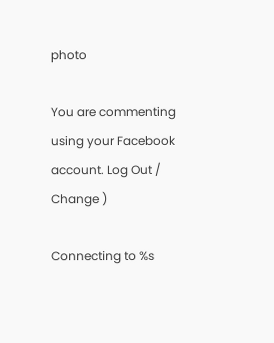photo

You are commenting using your Facebook account. Log Out /  Change )

Connecting to %s